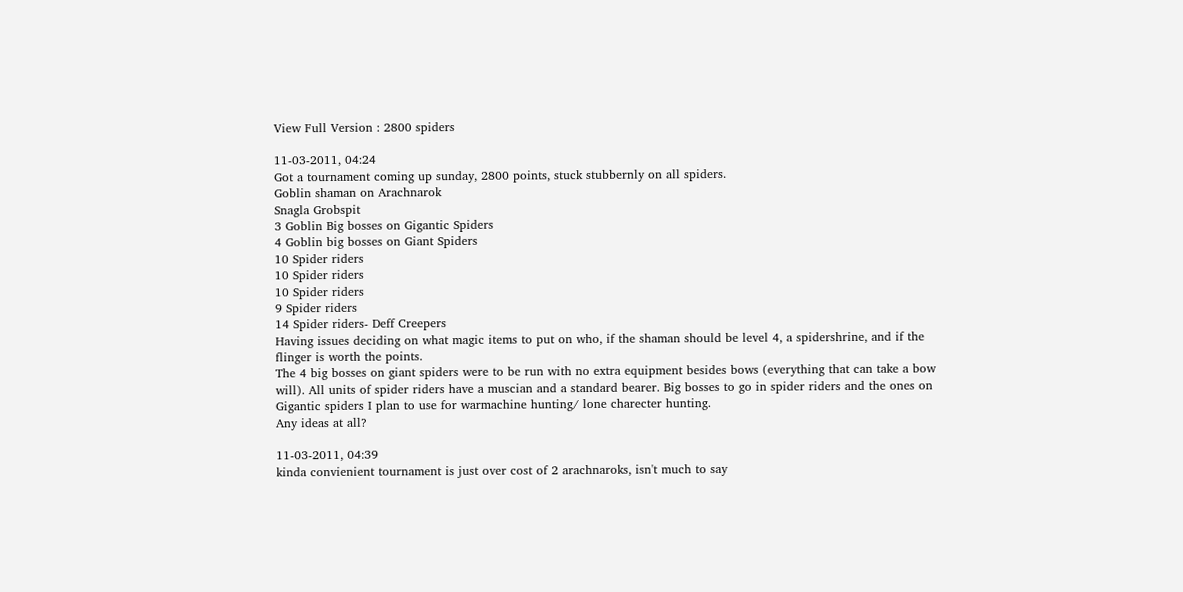View Full Version : 2800 spiders

11-03-2011, 04:24
Got a tournament coming up sunday, 2800 points, stuck stubbernly on all spiders.
Goblin shaman on Arachnarok
Snagla Grobspit
3 Goblin Big bosses on Gigantic Spiders
4 Goblin big bosses on Giant Spiders
10 Spider riders
10 Spider riders
10 Spider riders
9 Spider riders
14 Spider riders- Deff Creepers
Having issues deciding on what magic items to put on who, if the shaman should be level 4, a spidershrine, and if the flinger is worth the points.
The 4 big bosses on giant spiders were to be run with no extra equipment besides bows (everything that can take a bow will). All units of spider riders have a muscian and a standard bearer. Big bosses to go in spider riders and the ones on Gigantic spiders I plan to use for warmachine hunting/ lone charecter hunting.
Any ideas at all?

11-03-2011, 04:39
kinda convienient tournament is just over cost of 2 arachnaroks, isn't much to say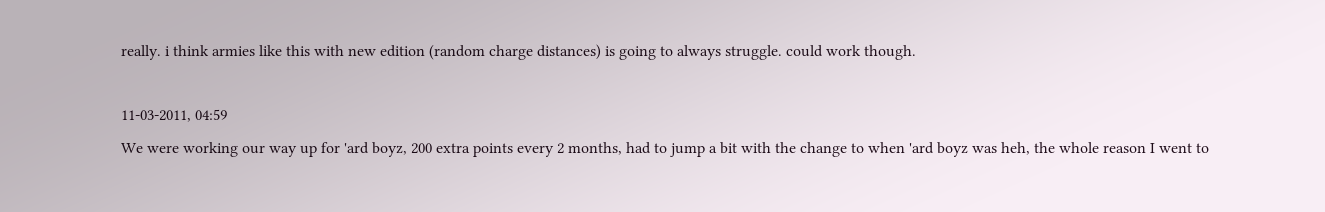really. i think armies like this with new edition (random charge distances) is going to always struggle. could work though.

11-03-2011, 04:59
We were working our way up for 'ard boyz, 200 extra points every 2 months, had to jump a bit with the change to when 'ard boyz was heh, the whole reason I went to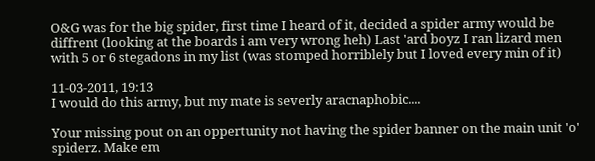O&G was for the big spider, first time I heard of it, decided a spider army would be diffrent (looking at the boards i am very wrong heh) Last 'ard boyz I ran lizard men with 5 or 6 stegadons in my list (was stomped horriblely but I loved every min of it)

11-03-2011, 19:13
I would do this army, but my mate is severly aracnaphobic....

Your missing pout on an oppertunity not having the spider banner on the main unit 'o' spiderz. Make em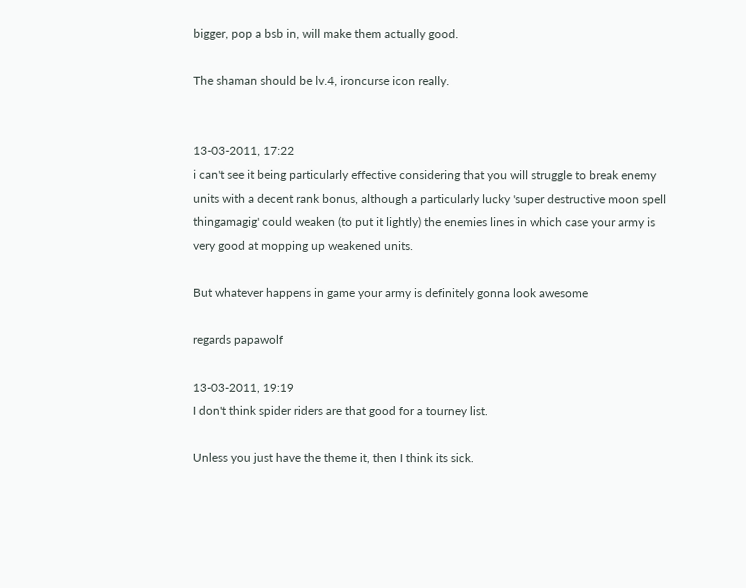bigger, pop a bsb in, will make them actually good.

The shaman should be lv.4, ironcurse icon really.


13-03-2011, 17:22
i can't see it being particularly effective considering that you will struggle to break enemy units with a decent rank bonus, although a particularly lucky 'super destructive moon spell thingamagig' could weaken (to put it lightly) the enemies lines in which case your army is very good at mopping up weakened units.

But whatever happens in game your army is definitely gonna look awesome

regards papawolf

13-03-2011, 19:19
I don't think spider riders are that good for a tourney list.

Unless you just have the theme it, then I think its sick.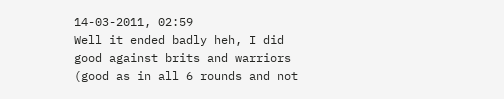14-03-2011, 02:59
Well it ended badly heh, I did good against brits and warriors (good as in all 6 rounds and not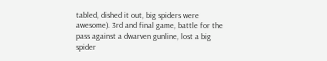tabled, dished it out, big spiders were awesome). 3rd and final game, battle for the pass against a dwarven gunline, lost a big spider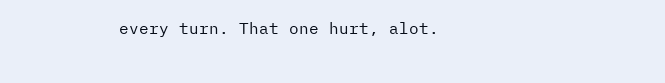every turn. That one hurt, alot.